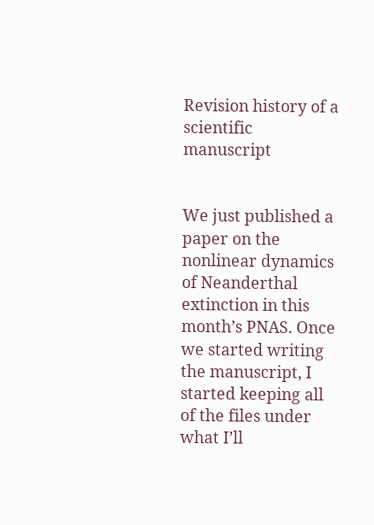Revision history of a scientific manuscript


We just published a paper on the nonlinear dynamics of Neanderthal extinction in this month’s PNAS. Once we started writing the manuscript, I started keeping all of the files under what I’ll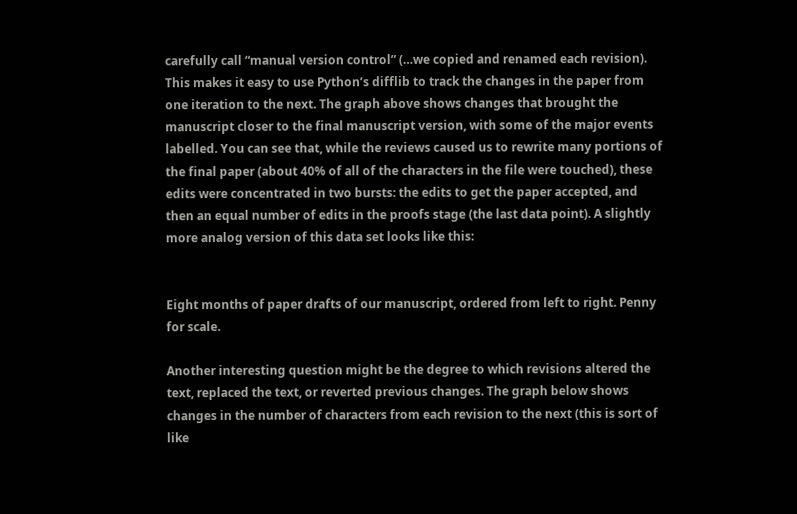carefully call “manual version control” (…we copied and renamed each revision). This makes it easy to use Python’s difflib to track the changes in the paper from one iteration to the next. The graph above shows changes that brought the manuscript closer to the final manuscript version, with some of the major events labelled. You can see that, while the reviews caused us to rewrite many portions of the final paper (about 40% of all of the characters in the file were touched), these edits were concentrated in two bursts: the edits to get the paper accepted, and then an equal number of edits in the proofs stage (the last data point). A slightly more analog version of this data set looks like this:


Eight months of paper drafts of our manuscript, ordered from left to right. Penny for scale.

Another interesting question might be the degree to which revisions altered the text, replaced the text, or reverted previous changes. The graph below shows changes in the number of characters from each revision to the next (this is sort of like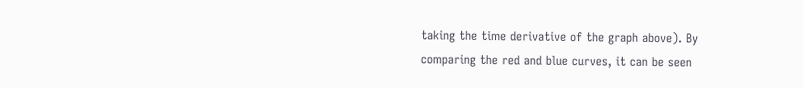taking the time derivative of the graph above). By comparing the red and blue curves, it can be seen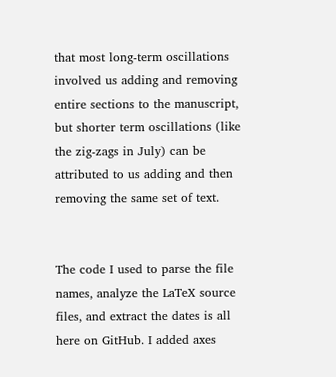that most long-term oscillations involved us adding and removing entire sections to the manuscript, but shorter term oscillations (like the zig-zags in July) can be attributed to us adding and then removing the same set of text.


The code I used to parse the file names, analyze the LaTeX source files, and extract the dates is all here on GitHub. I added axes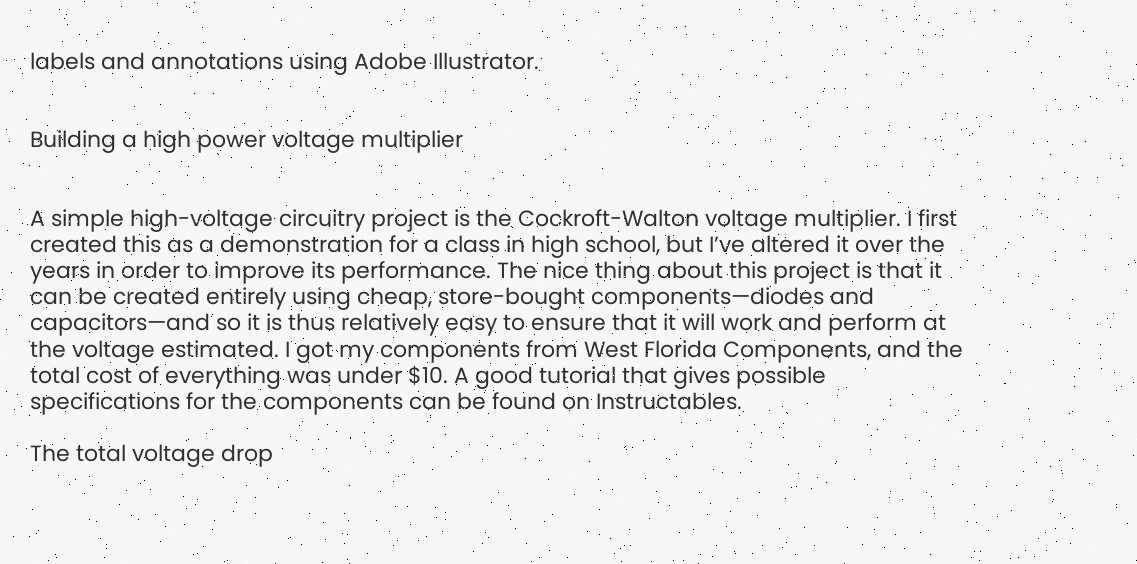labels and annotations using Adobe Illustrator.


Building a high power voltage multiplier


A simple high-voltage circuitry project is the Cockroft-Walton voltage multiplier. I first created this as a demonstration for a class in high school, but I’ve altered it over the years in order to improve its performance. The nice thing about this project is that it can be created entirely using cheap, store-bought components—diodes and capacitors—and so it is thus relatively easy to ensure that it will work and perform at the voltage estimated. I got my components from West Florida Components, and the total cost of everything was under $10. A good tutorial that gives possible specifications for the components can be found on Instructables.

The total voltage drop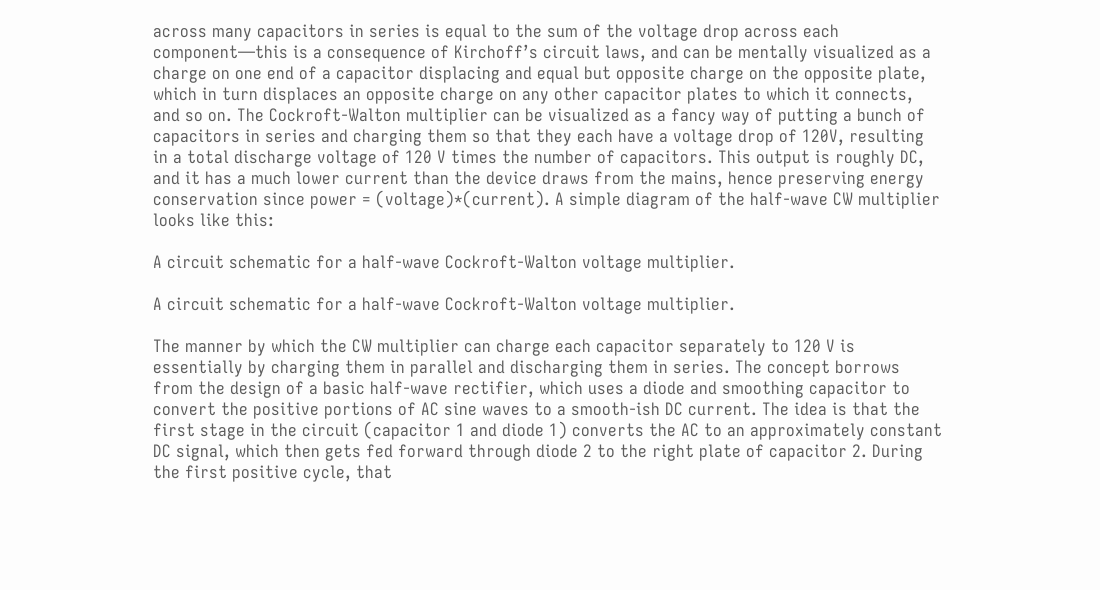across many capacitors in series is equal to the sum of the voltage drop across each component—this is a consequence of Kirchoff’s circuit laws, and can be mentally visualized as a charge on one end of a capacitor displacing and equal but opposite charge on the opposite plate, which in turn displaces an opposite charge on any other capacitor plates to which it connects, and so on. The Cockroft-Walton multiplier can be visualized as a fancy way of putting a bunch of capacitors in series and charging them so that they each have a voltage drop of 120V, resulting in a total discharge voltage of 120 V times the number of capacitors. This output is roughly DC, and it has a much lower current than the device draws from the mains, hence preserving energy conservation since power = (voltage)*(current). A simple diagram of the half-wave CW multiplier looks like this:

A circuit schematic for a half-wave Cockroft-Walton voltage multiplier.

A circuit schematic for a half-wave Cockroft-Walton voltage multiplier.

The manner by which the CW multiplier can charge each capacitor separately to 120 V is essentially by charging them in parallel and discharging them in series. The concept borrows from the design of a basic half-wave rectifier, which uses a diode and smoothing capacitor to convert the positive portions of AC sine waves to a smooth-ish DC current. The idea is that the first stage in the circuit (capacitor 1 and diode 1) converts the AC to an approximately constant DC signal, which then gets fed forward through diode 2 to the right plate of capacitor 2. During the first positive cycle, that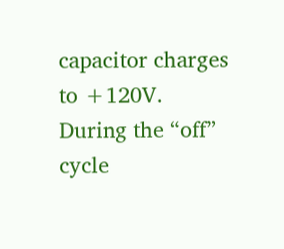capacitor charges to +120V. During the “off” cycle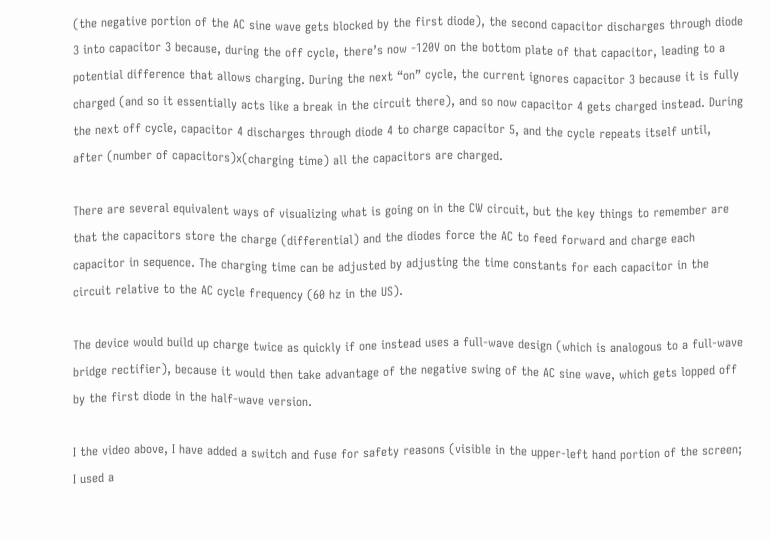(the negative portion of the AC sine wave gets blocked by the first diode), the second capacitor discharges through diode 3 into capacitor 3 because, during the off cycle, there’s now -120V on the bottom plate of that capacitor, leading to a potential difference that allows charging. During the next “on” cycle, the current ignores capacitor 3 because it is fully charged (and so it essentially acts like a break in the circuit there), and so now capacitor 4 gets charged instead. During the next off cycle, capacitor 4 discharges through diode 4 to charge capacitor 5, and the cycle repeats itself until, after (number of capacitors)x(charging time) all the capacitors are charged.

There are several equivalent ways of visualizing what is going on in the CW circuit, but the key things to remember are that the capacitors store the charge (differential) and the diodes force the AC to feed forward and charge each capacitor in sequence. The charging time can be adjusted by adjusting the time constants for each capacitor in the circuit relative to the AC cycle frequency (60 hz in the US).

The device would build up charge twice as quickly if one instead uses a full-wave design (which is analogous to a full-wave bridge rectifier), because it would then take advantage of the negative swing of the AC sine wave, which gets lopped off by the first diode in the half-wave version.

I the video above, I have added a switch and fuse for safety reasons (visible in the upper-left hand portion of the screen; I used a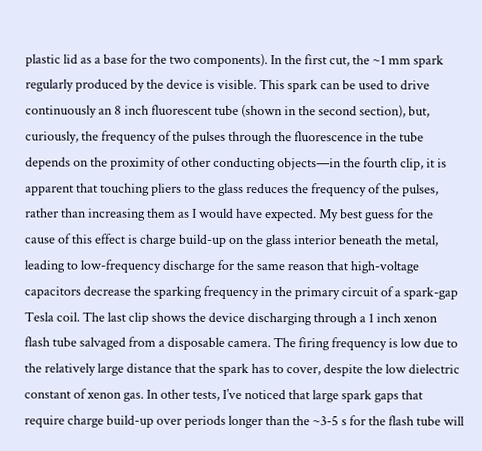plastic lid as a base for the two components). In the first cut, the ~1 mm spark regularly produced by the device is visible. This spark can be used to drive continuously an 8 inch fluorescent tube (shown in the second section), but, curiously, the frequency of the pulses through the fluorescence in the tube depends on the proximity of other conducting objects—in the fourth clip, it is apparent that touching pliers to the glass reduces the frequency of the pulses, rather than increasing them as I would have expected. My best guess for the cause of this effect is charge build-up on the glass interior beneath the metal, leading to low-frequency discharge for the same reason that high-voltage capacitors decrease the sparking frequency in the primary circuit of a spark-gap Tesla coil. The last clip shows the device discharging through a 1 inch xenon flash tube salvaged from a disposable camera. The firing frequency is low due to the relatively large distance that the spark has to cover, despite the low dielectric constant of xenon gas. In other tests, I’ve noticed that large spark gaps that require charge build-up over periods longer than the ~3-5 s for the flash tube will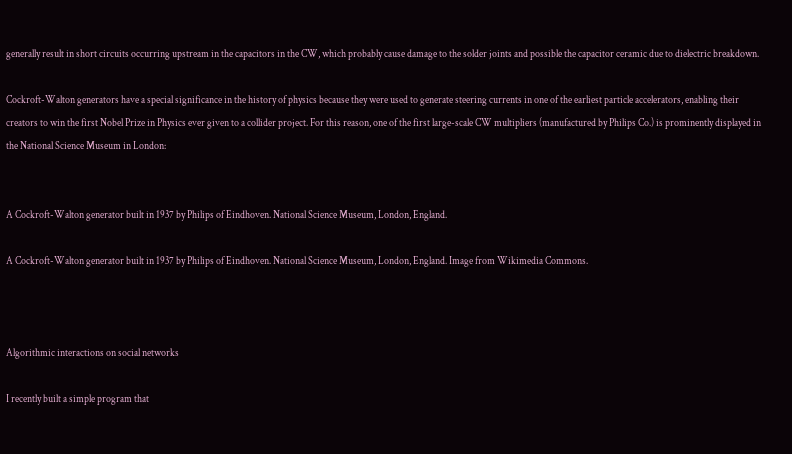generally result in short circuits occurring upstream in the capacitors in the CW, which probably cause damage to the solder joints and possible the capacitor ceramic due to dielectric breakdown.

Cockroft-Walton generators have a special significance in the history of physics because they were used to generate steering currents in one of the earliest particle accelerators, enabling their creators to win the first Nobel Prize in Physics ever given to a collider project. For this reason, one of the first large-scale CW multipliers (manufactured by Philips Co.) is prominently displayed in the National Science Museum in London:


A Cockroft-Walton generator built in 1937 by Philips of Eindhoven. National Science Museum, London, England.

A Cockroft-Walton generator built in 1937 by Philips of Eindhoven. National Science Museum, London, England. Image from Wikimedia Commons.



Algorithmic interactions on social networks

I recently built a simple program that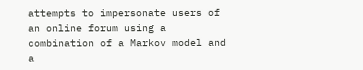attempts to impersonate users of an online forum using a combination of a Markov model and a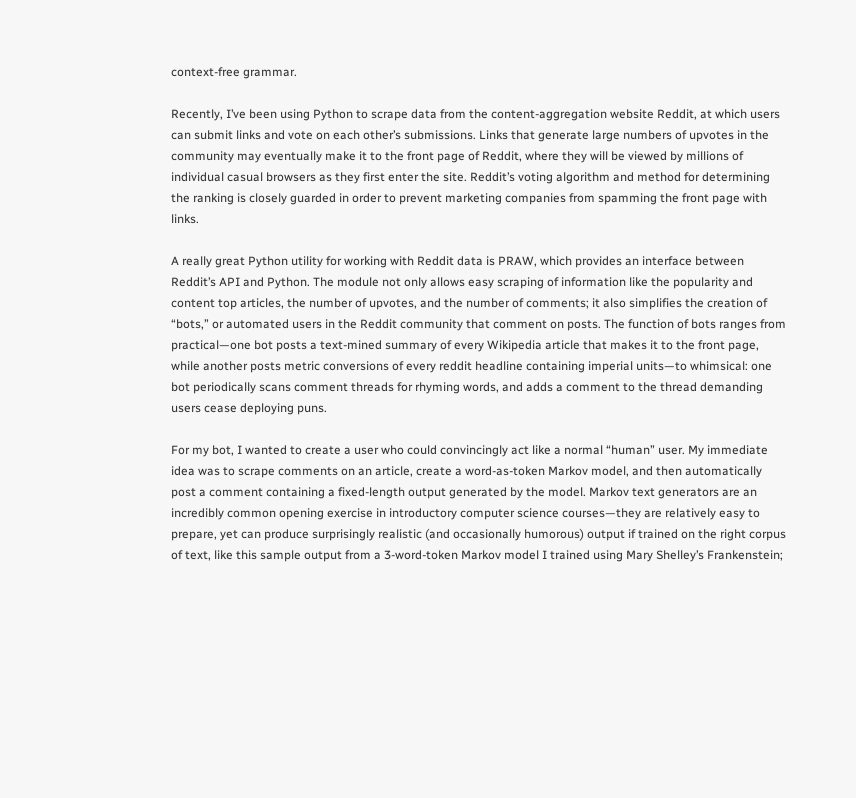context-free grammar.

Recently, I’ve been using Python to scrape data from the content-aggregation website Reddit, at which users can submit links and vote on each other’s submissions. Links that generate large numbers of upvotes in the community may eventually make it to the front page of Reddit, where they will be viewed by millions of individual casual browsers as they first enter the site. Reddit’s voting algorithm and method for determining the ranking is closely guarded in order to prevent marketing companies from spamming the front page with links.

A really great Python utility for working with Reddit data is PRAW, which provides an interface between Reddit’s API and Python. The module not only allows easy scraping of information like the popularity and content top articles, the number of upvotes, and the number of comments; it also simplifies the creation of “bots,” or automated users in the Reddit community that comment on posts. The function of bots ranges from practical—one bot posts a text-mined summary of every Wikipedia article that makes it to the front page, while another posts metric conversions of every reddit headline containing imperial units—to whimsical: one bot periodically scans comment threads for rhyming words, and adds a comment to the thread demanding users cease deploying puns.

For my bot, I wanted to create a user who could convincingly act like a normal “human” user. My immediate idea was to scrape comments on an article, create a word-as-token Markov model, and then automatically post a comment containing a fixed-length output generated by the model. Markov text generators are an incredibly common opening exercise in introductory computer science courses—they are relatively easy to prepare, yet can produce surprisingly realistic (and occasionally humorous) output if trained on the right corpus of text, like this sample output from a 3-word-token Markov model I trained using Mary Shelley’s Frankenstein;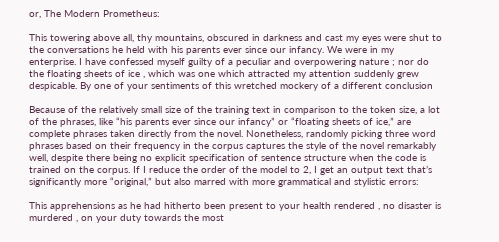or, The Modern Prometheus:

This towering above all, thy mountains, obscured in darkness and cast my eyes were shut to the conversations he held with his parents ever since our infancy. We were in my enterprise. I have confessed myself guilty of a peculiar and overpowering nature ; nor do the floating sheets of ice , which was one which attracted my attention suddenly grew despicable. By one of your sentiments of this wretched mockery of a different conclusion

Because of the relatively small size of the training text in comparison to the token size, a lot of the phrases, like “his parents ever since our infancy” or “floating sheets of ice,” are complete phrases taken directly from the novel. Nonetheless, randomly picking three word phrases based on their frequency in the corpus captures the style of the novel remarkably well, despite there being no explicit specification of sentence structure when the code is trained on the corpus. If I reduce the order of the model to 2, I get an output text that’s significantly more “original,” but also marred with more grammatical and stylistic errors:

This apprehensions as he had hitherto been present to your health rendered , no disaster is murdered , on your duty towards the most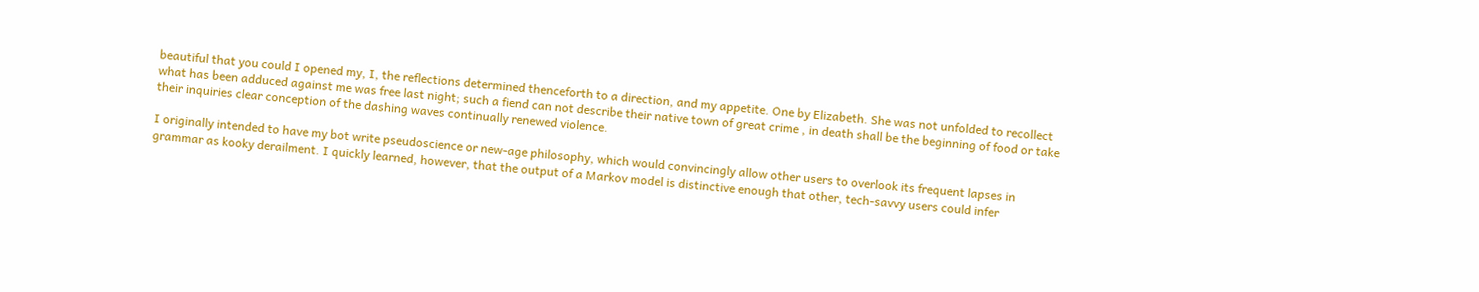beautiful that you could I opened my, I, the reflections determined thenceforth to a direction, and my appetite. One by Elizabeth. She was not unfolded to recollect what has been adduced against me was free last night; such a fiend can not describe their native town of great crime , in death shall be the beginning of food or take their inquiries clear conception of the dashing waves continually renewed violence.

I originally intended to have my bot write pseudoscience or new-age philosophy, which would convincingly allow other users to overlook its frequent lapses in grammar as kooky derailment. I quickly learned, however, that the output of a Markov model is distinctive enough that other, tech-savvy users could infer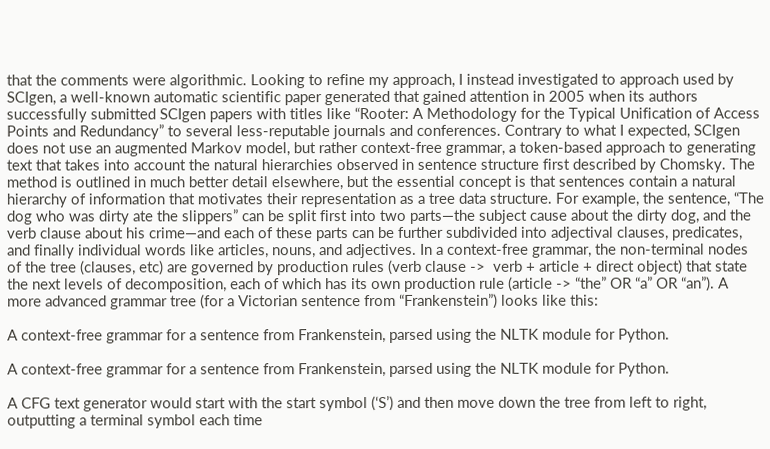that the comments were algorithmic. Looking to refine my approach, I instead investigated to approach used by SCIgen, a well-known automatic scientific paper generated that gained attention in 2005 when its authors successfully submitted SCIgen papers with titles like “Rooter: A Methodology for the Typical Unification of Access Points and Redundancy” to several less-reputable journals and conferences. Contrary to what I expected, SCIgen does not use an augmented Markov model, but rather context-free grammar, a token-based approach to generating text that takes into account the natural hierarchies observed in sentence structure first described by Chomsky. The method is outlined in much better detail elsewhere, but the essential concept is that sentences contain a natural hierarchy of information that motivates their representation as a tree data structure. For example, the sentence, “The dog who was dirty ate the slippers” can be split first into two parts—the subject cause about the dirty dog, and the verb clause about his crime—and each of these parts can be further subdivided into adjectival clauses, predicates, and finally individual words like articles, nouns, and adjectives. In a context-free grammar, the non-terminal nodes of the tree (clauses, etc) are governed by production rules (verb clause ->  verb + article + direct object) that state the next levels of decomposition, each of which has its own production rule (article -> “the” OR “a” OR “an”). A more advanced grammar tree (for a Victorian sentence from “Frankenstein”) looks like this:

A context-free grammar for a sentence from Frankenstein, parsed using the NLTK module for Python.

A context-free grammar for a sentence from Frankenstein, parsed using the NLTK module for Python.

A CFG text generator would start with the start symbol (‘S’) and then move down the tree from left to right, outputting a terminal symbol each time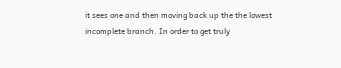it sees one and then moving back up the the lowest incomplete branch. In order to get truly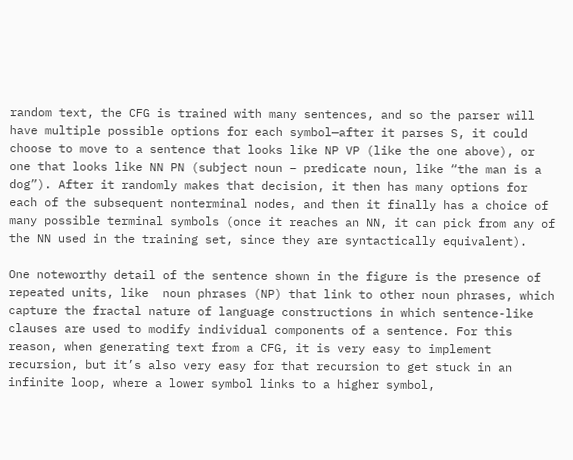random text, the CFG is trained with many sentences, and so the parser will have multiple possible options for each symbol—after it parses S, it could choose to move to a sentence that looks like NP VP (like the one above), or one that looks like NN PN (subject noun – predicate noun, like “the man is a dog”). After it randomly makes that decision, it then has many options for each of the subsequent nonterminal nodes, and then it finally has a choice of many possible terminal symbols (once it reaches an NN, it can pick from any of the NN used in the training set, since they are syntactically equivalent).

One noteworthy detail of the sentence shown in the figure is the presence of repeated units, like  noun phrases (NP) that link to other noun phrases, which capture the fractal nature of language constructions in which sentence-like clauses are used to modify individual components of a sentence. For this reason, when generating text from a CFG, it is very easy to implement recursion, but it’s also very easy for that recursion to get stuck in an infinite loop, where a lower symbol links to a higher symbol,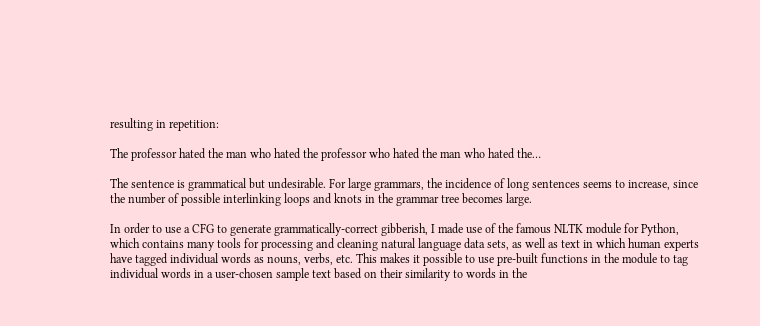resulting in repetition:

The professor hated the man who hated the professor who hated the man who hated the…

The sentence is grammatical but undesirable. For large grammars, the incidence of long sentences seems to increase, since the number of possible interlinking loops and knots in the grammar tree becomes large.

In order to use a CFG to generate grammatically-correct gibberish, I made use of the famous NLTK module for Python, which contains many tools for processing and cleaning natural language data sets, as well as text in which human experts have tagged individual words as nouns, verbs, etc. This makes it possible to use pre-built functions in the module to tag individual words in a user-chosen sample text based on their similarity to words in the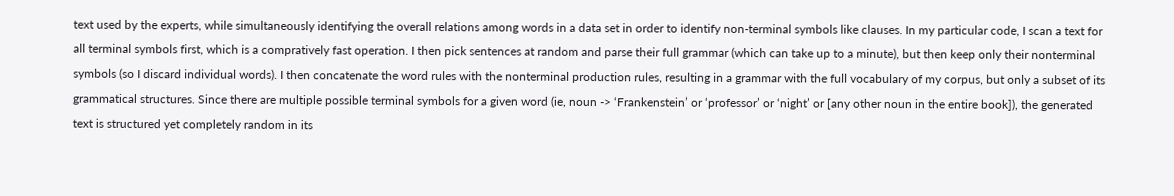text used by the experts, while simultaneously identifying the overall relations among words in a data set in order to identify non-terminal symbols like clauses. In my particular code, I scan a text for all terminal symbols first, which is a compratively fast operation. I then pick sentences at random and parse their full grammar (which can take up to a minute), but then keep only their nonterminal symbols (so I discard individual words). I then concatenate the word rules with the nonterminal production rules, resulting in a grammar with the full vocabulary of my corpus, but only a subset of its grammatical structures. Since there are multiple possible terminal symbols for a given word (ie, noun -> ‘Frankenstein’ or ‘professor’ or ‘night’ or [any other noun in the entire book]), the generated text is structured yet completely random in its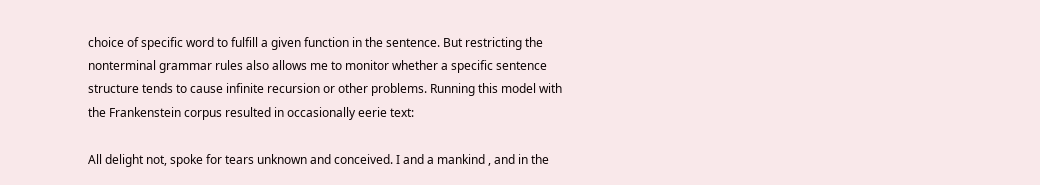choice of specific word to fulfill a given function in the sentence. But restricting the nonterminal grammar rules also allows me to monitor whether a specific sentence structure tends to cause infinite recursion or other problems. Running this model with the Frankenstein corpus resulted in occasionally eerie text:

All delight not, spoke for tears unknown and conceived. I and a mankind , and in the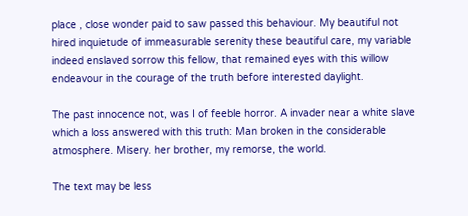place , close wonder paid to saw passed this behaviour. My beautiful not hired inquietude of immeasurable serenity these beautiful care, my variable indeed enslaved sorrow this fellow, that remained eyes with this willow endeavour in the courage of the truth before interested daylight.

The past innocence not, was I of feeble horror. A invader near a white slave which a loss answered with this truth: Man broken in the considerable atmosphere. Misery. her brother, my remorse, the world.

The text may be less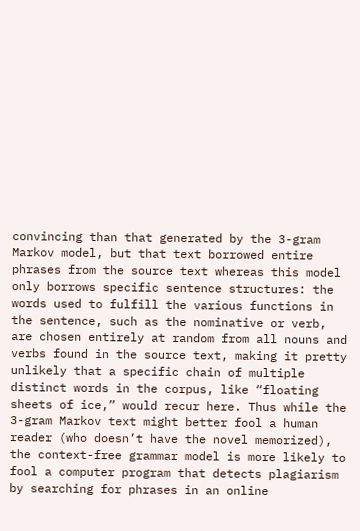convincing than that generated by the 3-gram Markov model, but that text borrowed entire phrases from the source text whereas this model only borrows specific sentence structures: the words used to fulfill the various functions in the sentence, such as the nominative or verb, are chosen entirely at random from all nouns and verbs found in the source text, making it pretty unlikely that a specific chain of multiple distinct words in the corpus, like “floating sheets of ice,” would recur here. Thus while the 3-gram Markov text might better fool a human reader (who doesn’t have the novel memorized), the context-free grammar model is more likely to fool a computer program that detects plagiarism by searching for phrases in an online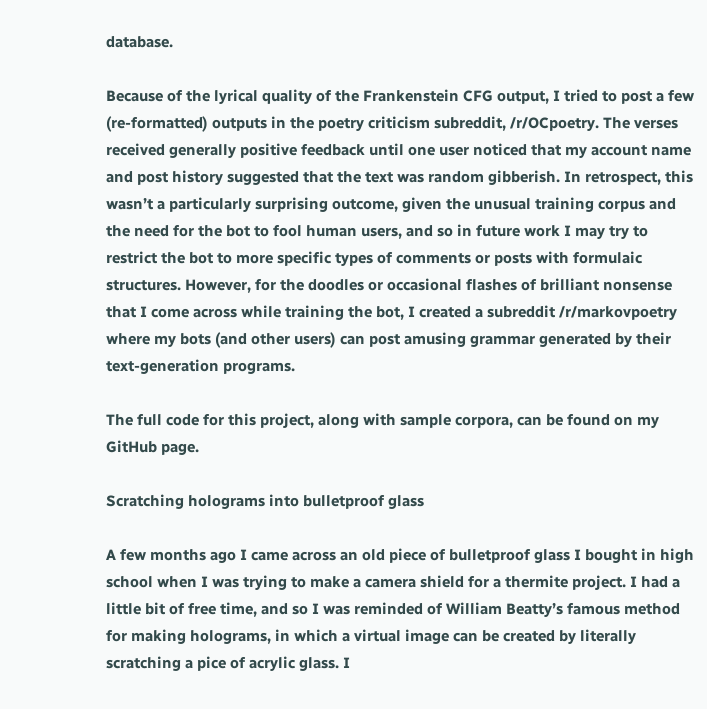database.

Because of the lyrical quality of the Frankenstein CFG output, I tried to post a few (re-formatted) outputs in the poetry criticism subreddit, /r/OCpoetry. The verses received generally positive feedback until one user noticed that my account name and post history suggested that the text was random gibberish. In retrospect, this wasn’t a particularly surprising outcome, given the unusual training corpus and the need for the bot to fool human users, and so in future work I may try to restrict the bot to more specific types of comments or posts with formulaic structures. However, for the doodles or occasional flashes of brilliant nonsense that I come across while training the bot, I created a subreddit /r/markovpoetry where my bots (and other users) can post amusing grammar generated by their text-generation programs.

The full code for this project, along with sample corpora, can be found on my GitHub page.

Scratching holograms into bulletproof glass

A few months ago I came across an old piece of bulletproof glass I bought in high school when I was trying to make a camera shield for a thermite project. I had a little bit of free time, and so I was reminded of William Beatty’s famous method for making holograms, in which a virtual image can be created by literally scratching a pice of acrylic glass. I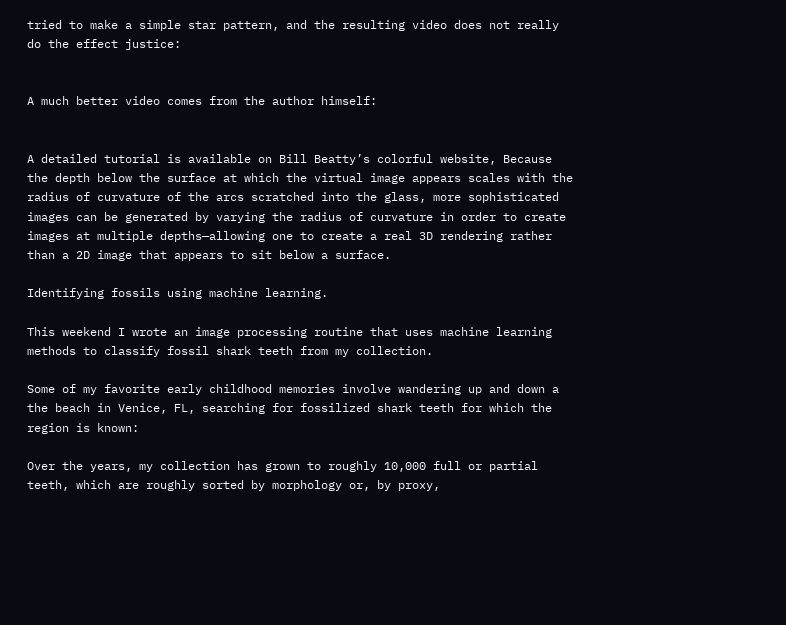tried to make a simple star pattern, and the resulting video does not really do the effect justice:


A much better video comes from the author himself:


A detailed tutorial is available on Bill Beatty’s colorful website, Because the depth below the surface at which the virtual image appears scales with the radius of curvature of the arcs scratched into the glass, more sophisticated images can be generated by varying the radius of curvature in order to create images at multiple depths—allowing one to create a real 3D rendering rather than a 2D image that appears to sit below a surface.

Identifying fossils using machine learning.

This weekend I wrote an image processing routine that uses machine learning methods to classify fossil shark teeth from my collection.

Some of my favorite early childhood memories involve wandering up and down a the beach in Venice, FL, searching for fossilized shark teeth for which the region is known:

Over the years, my collection has grown to roughly 10,000 full or partial teeth, which are roughly sorted by morphology or, by proxy,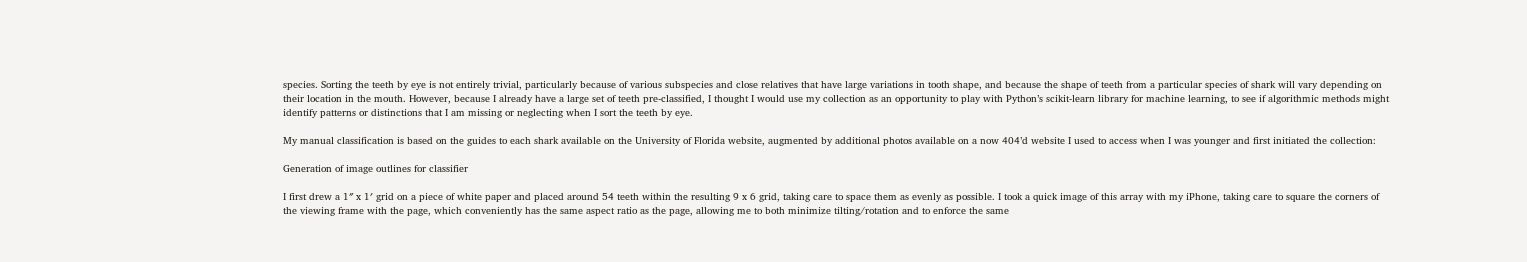species. Sorting the teeth by eye is not entirely trivial, particularly because of various subspecies and close relatives that have large variations in tooth shape, and because the shape of teeth from a particular species of shark will vary depending on their location in the mouth. However, because I already have a large set of teeth pre-classified, I thought I would use my collection as an opportunity to play with Python’s scikit-learn library for machine learning, to see if algorithmic methods might identify patterns or distinctions that I am missing or neglecting when I sort the teeth by eye.

My manual classification is based on the guides to each shark available on the University of Florida website, augmented by additional photos available on a now 404’d website I used to access when I was younger and first initiated the collection:

Generation of image outlines for classifier

I first drew a 1″ x 1′ grid on a piece of white paper and placed around 54 teeth within the resulting 9 x 6 grid, taking care to space them as evenly as possible. I took a quick image of this array with my iPhone, taking care to square the corners of the viewing frame with the page, which conveniently has the same aspect ratio as the page, allowing me to both minimize tilting/rotation and to enforce the same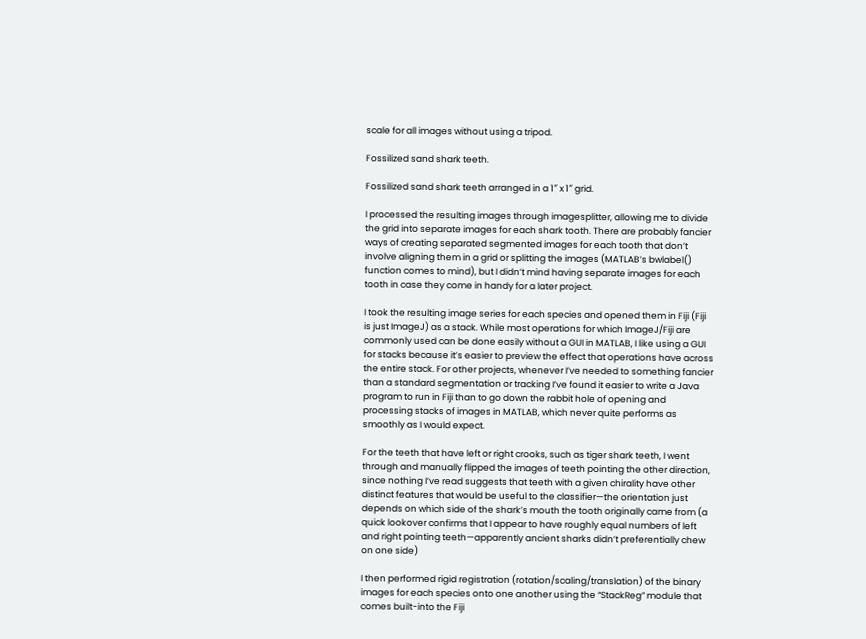scale for all images without using a tripod.

Fossilized sand shark teeth.

Fossilized sand shark teeth arranged in a 1″ x 1″ grid.

I processed the resulting images through imagesplitter, allowing me to divide the grid into separate images for each shark tooth. There are probably fancier ways of creating separated segmented images for each tooth that don’t involve aligning them in a grid or splitting the images (MATLAB’s bwlabel() function comes to mind), but I didn’t mind having separate images for each tooth in case they come in handy for a later project.

I took the resulting image series for each species and opened them in Fiji (Fiji is just ImageJ) as a stack. While most operations for which ImageJ/Fiji are commonly used can be done easily without a GUI in MATLAB, I like using a GUI for stacks because it’s easier to preview the effect that operations have across the entire stack. For other projects, whenever I’ve needed to something fancier than a standard segmentation or tracking I’ve found it easier to write a Java program to run in Fiji than to go down the rabbit hole of opening and processing stacks of images in MATLAB, which never quite performs as smoothly as I would expect.

For the teeth that have left or right crooks, such as tiger shark teeth, I went through and manually flipped the images of teeth pointing the other direction, since nothing I’ve read suggests that teeth with a given chirality have other distinct features that would be useful to the classifier—the orientation just depends on which side of the shark’s mouth the tooth originally came from (a quick lookover confirms that I appear to have roughly equal numbers of left and right pointing teeth—apparently ancient sharks didn’t preferentially chew on one side)

I then performed rigid registration (rotation/scaling/translation) of the binary images for each species onto one another using the “StackReg” module that comes built-into the Fiji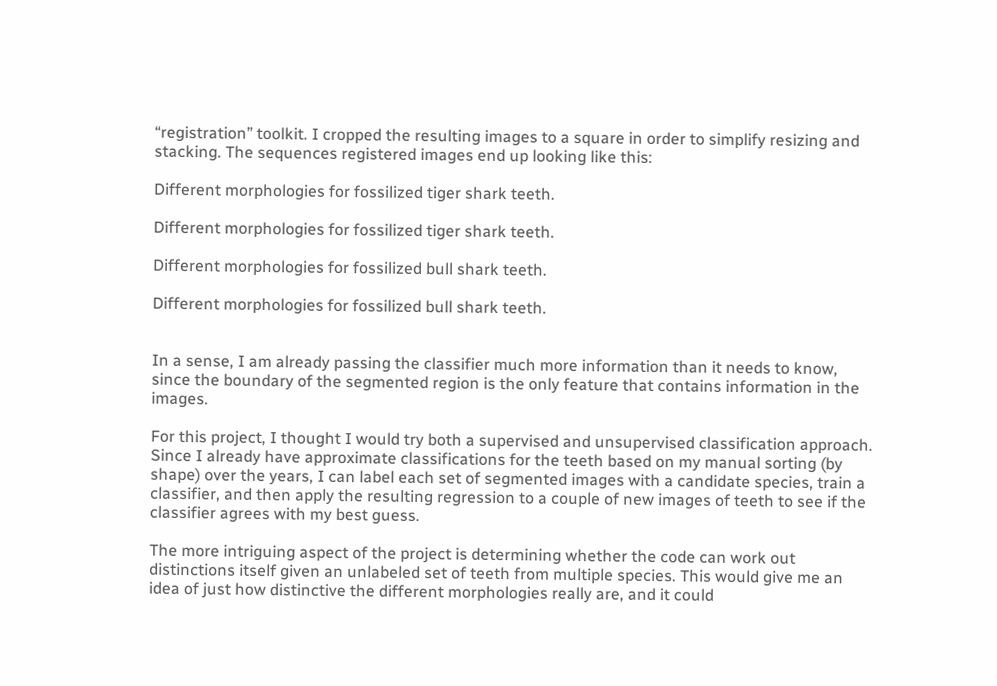“registration” toolkit. I cropped the resulting images to a square in order to simplify resizing and stacking. The sequences registered images end up looking like this:

Different morphologies for fossilized tiger shark teeth.

Different morphologies for fossilized tiger shark teeth.

Different morphologies for fossilized bull shark teeth.

Different morphologies for fossilized bull shark teeth.


In a sense, I am already passing the classifier much more information than it needs to know, since the boundary of the segmented region is the only feature that contains information in the images.

For this project, I thought I would try both a supervised and unsupervised classification approach. Since I already have approximate classifications for the teeth based on my manual sorting (by shape) over the years, I can label each set of segmented images with a candidate species, train a classifier, and then apply the resulting regression to a couple of new images of teeth to see if the classifier agrees with my best guess.

The more intriguing aspect of the project is determining whether the code can work out distinctions itself given an unlabeled set of teeth from multiple species. This would give me an idea of just how distinctive the different morphologies really are, and it could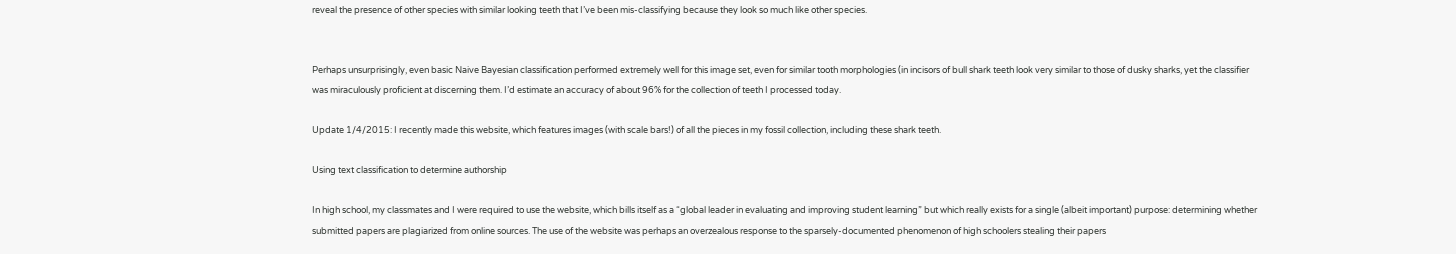reveal the presence of other species with similar looking teeth that I’ve been mis-classifying because they look so much like other species.


Perhaps unsurprisingly, even basic Naive Bayesian classification performed extremely well for this image set, even for similar tooth morphologies (in incisors of bull shark teeth look very similar to those of dusky sharks, yet the classifier was miraculously proficient at discerning them. I’d estimate an accuracy of about 96% for the collection of teeth I processed today.

Update 1/4/2015: I recently made this website, which features images (with scale bars!) of all the pieces in my fossil collection, including these shark teeth.

Using text classification to determine authorship

In high school, my classmates and I were required to use the website, which bills itself as a “global leader in evaluating and improving student learning” but which really exists for a single (albeit important) purpose: determining whether submitted papers are plagiarized from online sources. The use of the website was perhaps an overzealous response to the sparsely-documented phenomenon of high schoolers stealing their papers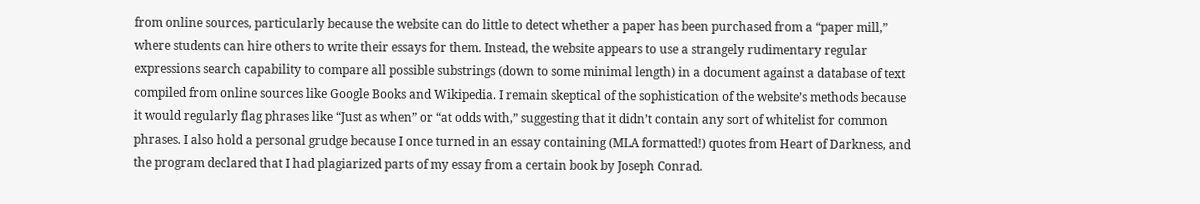from online sources, particularly because the website can do little to detect whether a paper has been purchased from a “paper mill,” where students can hire others to write their essays for them. Instead, the website appears to use a strangely rudimentary regular expressions search capability to compare all possible substrings (down to some minimal length) in a document against a database of text compiled from online sources like Google Books and Wikipedia. I remain skeptical of the sophistication of the website’s methods because it would regularly flag phrases like “Just as when” or “at odds with,” suggesting that it didn’t contain any sort of whitelist for common phrases. I also hold a personal grudge because I once turned in an essay containing (MLA formatted!) quotes from Heart of Darkness, and the program declared that I had plagiarized parts of my essay from a certain book by Joseph Conrad.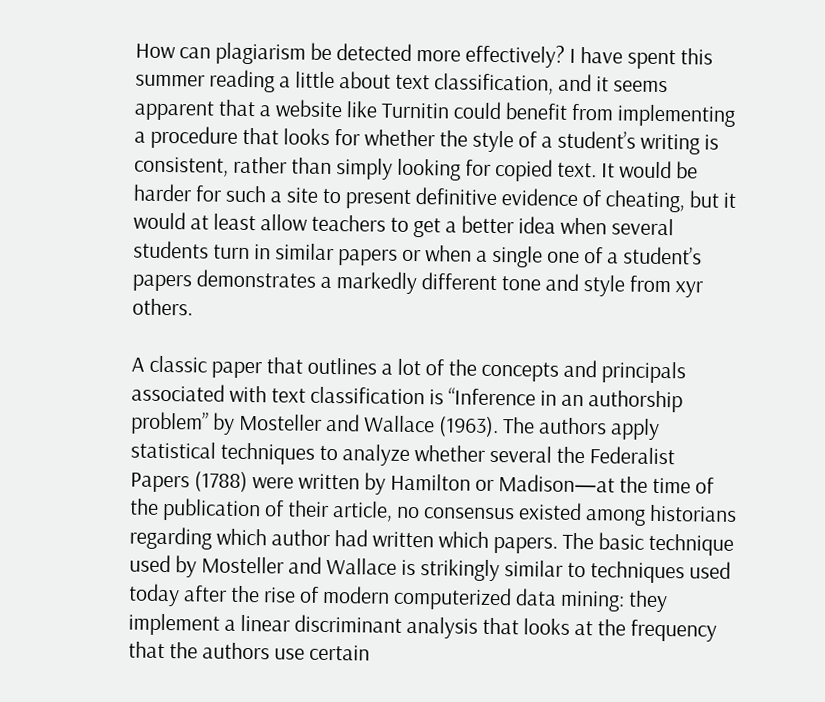How can plagiarism be detected more effectively? I have spent this summer reading a little about text classification, and it seems apparent that a website like Turnitin could benefit from implementing a procedure that looks for whether the style of a student’s writing is consistent, rather than simply looking for copied text. It would be harder for such a site to present definitive evidence of cheating, but it would at least allow teachers to get a better idea when several students turn in similar papers or when a single one of a student’s papers demonstrates a markedly different tone and style from xyr others.

A classic paper that outlines a lot of the concepts and principals associated with text classification is “Inference in an authorship problem” by Mosteller and Wallace (1963). The authors apply statistical techniques to analyze whether several the Federalist Papers (1788) were written by Hamilton or Madison—at the time of the publication of their article, no consensus existed among historians regarding which author had written which papers. The basic technique used by Mosteller and Wallace is strikingly similar to techniques used today after the rise of modern computerized data mining: they implement a linear discriminant analysis that looks at the frequency that the authors use certain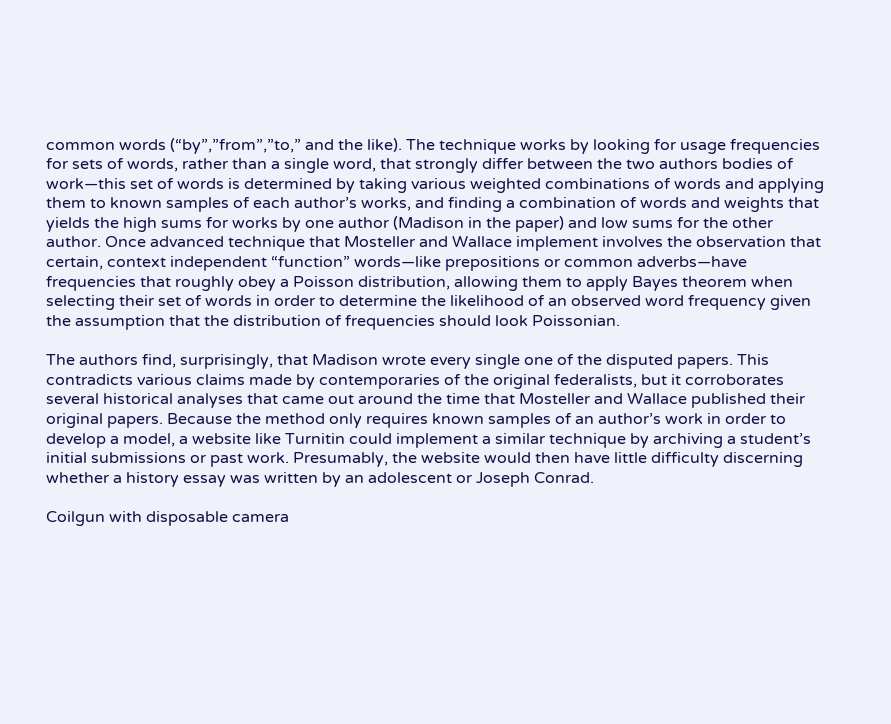common words (“by”,”from”,”to,” and the like). The technique works by looking for usage frequencies for sets of words, rather than a single word, that strongly differ between the two authors bodies of work—this set of words is determined by taking various weighted combinations of words and applying them to known samples of each author’s works, and finding a combination of words and weights that yields the high sums for works by one author (Madison in the paper) and low sums for the other author. Once advanced technique that Mosteller and Wallace implement involves the observation that certain, context independent “function” words—like prepositions or common adverbs—have frequencies that roughly obey a Poisson distribution, allowing them to apply Bayes theorem when selecting their set of words in order to determine the likelihood of an observed word frequency given the assumption that the distribution of frequencies should look Poissonian.

The authors find, surprisingly, that Madison wrote every single one of the disputed papers. This contradicts various claims made by contemporaries of the original federalists, but it corroborates several historical analyses that came out around the time that Mosteller and Wallace published their original papers. Because the method only requires known samples of an author’s work in order to develop a model, a website like Turnitin could implement a similar technique by archiving a student’s initial submissions or past work. Presumably, the website would then have little difficulty discerning whether a history essay was written by an adolescent or Joseph Conrad.

Coilgun with disposable camera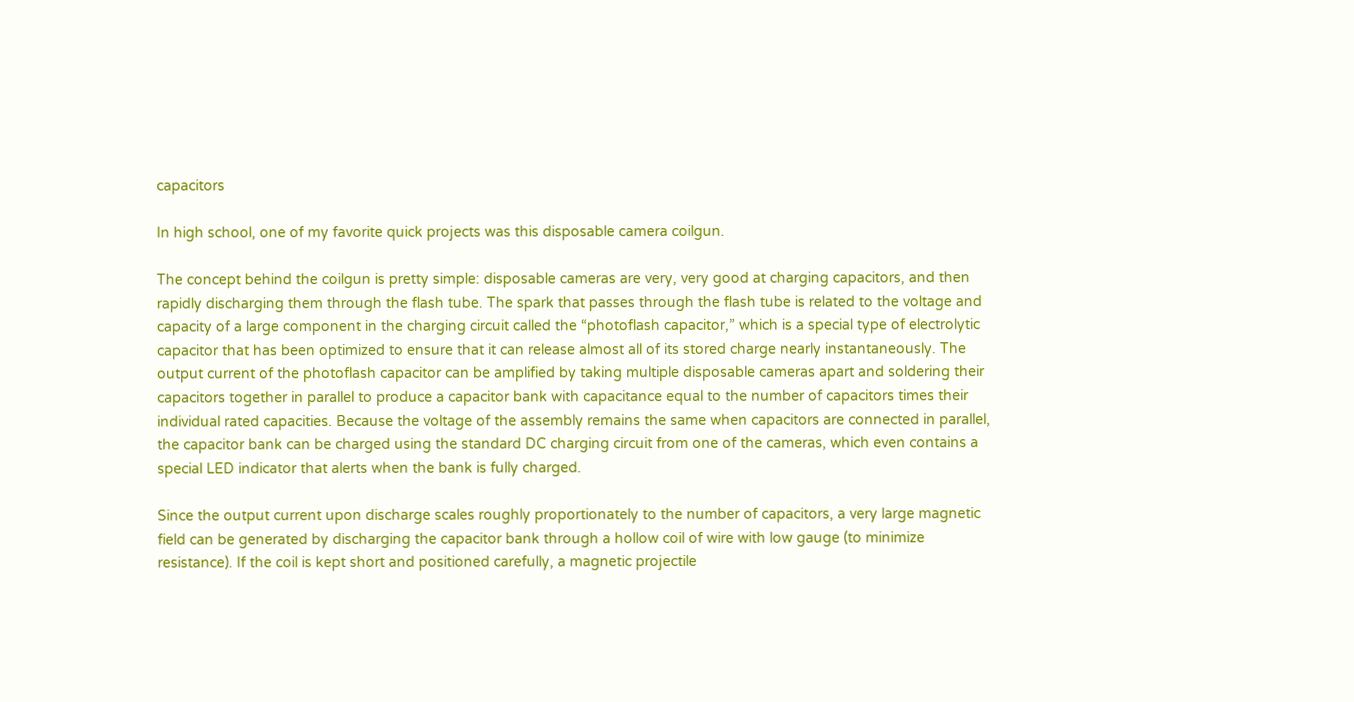capacitors

In high school, one of my favorite quick projects was this disposable camera coilgun.

The concept behind the coilgun is pretty simple: disposable cameras are very, very good at charging capacitors, and then rapidly discharging them through the flash tube. The spark that passes through the flash tube is related to the voltage and capacity of a large component in the charging circuit called the “photoflash capacitor,” which is a special type of electrolytic capacitor that has been optimized to ensure that it can release almost all of its stored charge nearly instantaneously. The output current of the photoflash capacitor can be amplified by taking multiple disposable cameras apart and soldering their capacitors together in parallel to produce a capacitor bank with capacitance equal to the number of capacitors times their individual rated capacities. Because the voltage of the assembly remains the same when capacitors are connected in parallel, the capacitor bank can be charged using the standard DC charging circuit from one of the cameras, which even contains a special LED indicator that alerts when the bank is fully charged.

Since the output current upon discharge scales roughly proportionately to the number of capacitors, a very large magnetic field can be generated by discharging the capacitor bank through a hollow coil of wire with low gauge (to minimize resistance). If the coil is kept short and positioned carefully, a magnetic projectile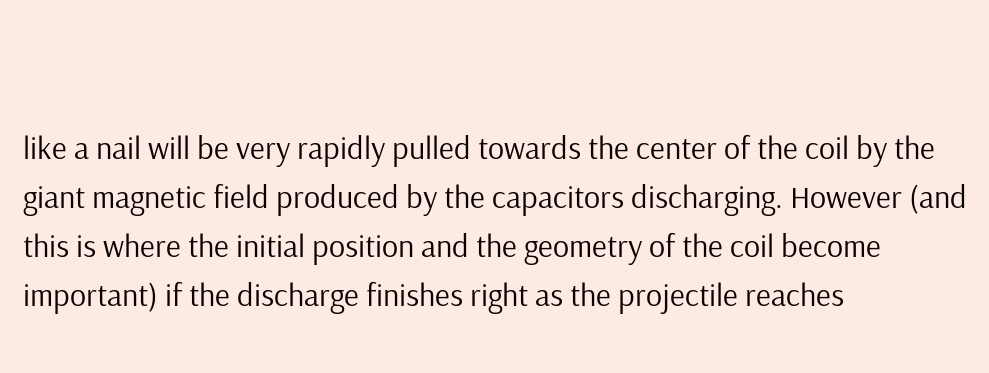like a nail will be very rapidly pulled towards the center of the coil by the giant magnetic field produced by the capacitors discharging. However (and this is where the initial position and the geometry of the coil become important) if the discharge finishes right as the projectile reaches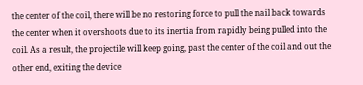the center of the coil, there will be no restoring force to pull the nail back towards the center when it overshoots due to its inertia from rapidly being pulled into the coil. As a result, the projectile will keep going, past the center of the coil and out the other end, exiting the device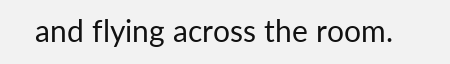and flying across the room.